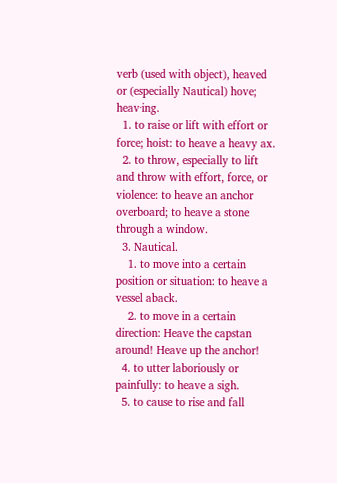verb (used with object), heaved or (especially Nautical) hove; heav·ing.
  1. to raise or lift with effort or force; hoist: to heave a heavy ax.
  2. to throw, especially to lift and throw with effort, force, or violence: to heave an anchor overboard; to heave a stone through a window.
  3. Nautical.
    1. to move into a certain position or situation: to heave a vessel aback.
    2. to move in a certain direction: Heave the capstan around! Heave up the anchor!
  4. to utter laboriously or painfully: to heave a sigh.
  5. to cause to rise and fall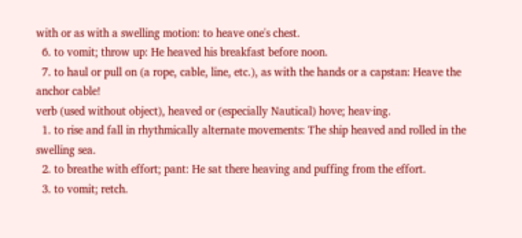with or as with a swelling motion: to heave one's chest.
  6. to vomit; throw up: He heaved his breakfast before noon.
  7. to haul or pull on (a rope, cable, line, etc.), as with the hands or a capstan: Heave the anchor cable!
verb (used without object), heaved or (especially Nautical) hove; heav·ing.
  1. to rise and fall in rhythmically alternate movements: The ship heaved and rolled in the swelling sea.
  2. to breathe with effort; pant: He sat there heaving and puffing from the effort.
  3. to vomit; retch.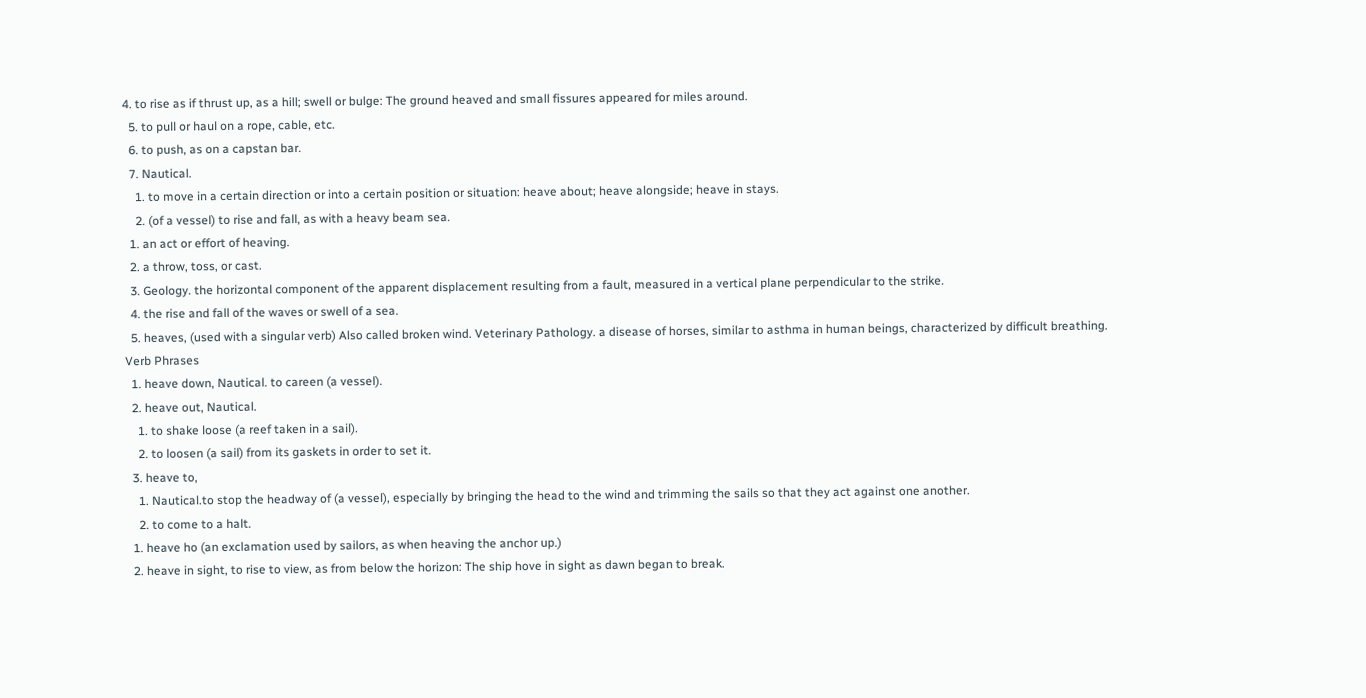4. to rise as if thrust up, as a hill; swell or bulge: The ground heaved and small fissures appeared for miles around.
  5. to pull or haul on a rope, cable, etc.
  6. to push, as on a capstan bar.
  7. Nautical.
    1. to move in a certain direction or into a certain position or situation: heave about; heave alongside; heave in stays.
    2. (of a vessel) to rise and fall, as with a heavy beam sea.
  1. an act or effort of heaving.
  2. a throw, toss, or cast.
  3. Geology. the horizontal component of the apparent displacement resulting from a fault, measured in a vertical plane perpendicular to the strike.
  4. the rise and fall of the waves or swell of a sea.
  5. heaves, (used with a singular verb) Also called broken wind. Veterinary Pathology. a disease of horses, similar to asthma in human beings, characterized by difficult breathing.
Verb Phrases
  1. heave down, Nautical. to careen (a vessel).
  2. heave out, Nautical.
    1. to shake loose (a reef taken in a sail).
    2. to loosen (a sail) from its gaskets in order to set it.
  3. heave to,
    1. Nautical.to stop the headway of (a vessel), especially by bringing the head to the wind and trimming the sails so that they act against one another.
    2. to come to a halt.
  1. heave ho (an exclamation used by sailors, as when heaving the anchor up.)
  2. heave in sight, to rise to view, as from below the horizon: The ship hove in sight as dawn began to break.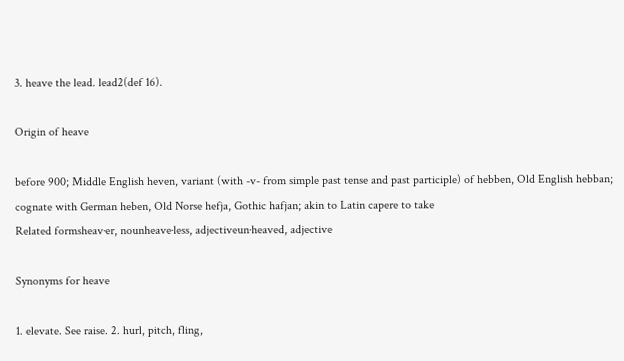3. heave the lead. lead2(def 16).

Origin of heave

before 900; Middle English heven, variant (with -v- from simple past tense and past participle) of hebben, Old English hebban; cognate with German heben, Old Norse hefja, Gothic hafjan; akin to Latin capere to take
Related formsheav·er, nounheave·less, adjectiveun·heaved, adjective

Synonyms for heave

1. elevate. See raise. 2. hurl, pitch, fling,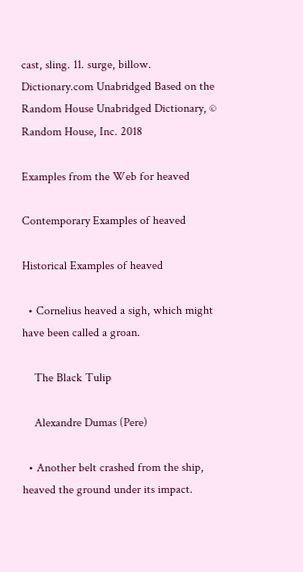cast, sling. 11. surge, billow.
Dictionary.com Unabridged Based on the Random House Unabridged Dictionary, © Random House, Inc. 2018

Examples from the Web for heaved

Contemporary Examples of heaved

Historical Examples of heaved

  • Cornelius heaved a sigh, which might have been called a groan.

    The Black Tulip

    Alexandre Dumas (Pere)

  • Another belt crashed from the ship, heaved the ground under its impact.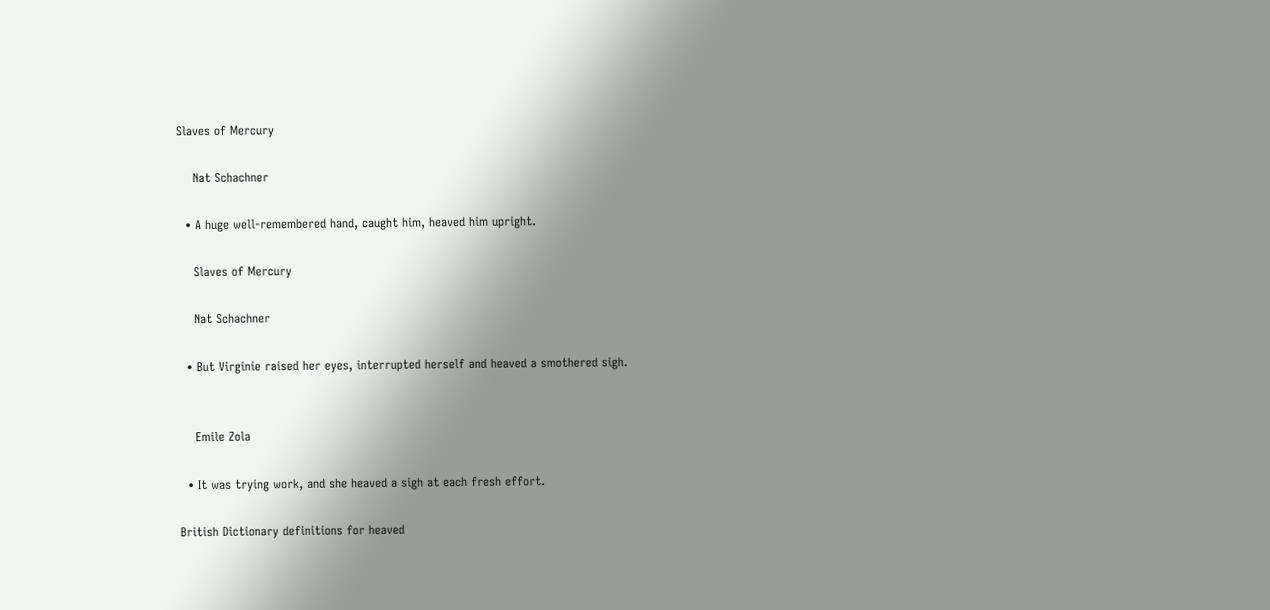Slaves of Mercury

    Nat Schachner

  • A huge well-remembered hand, caught him, heaved him upright.

    Slaves of Mercury

    Nat Schachner

  • But Virginie raised her eyes, interrupted herself and heaved a smothered sigh.


    Emile Zola

  • It was trying work, and she heaved a sigh at each fresh effort.

British Dictionary definitions for heaved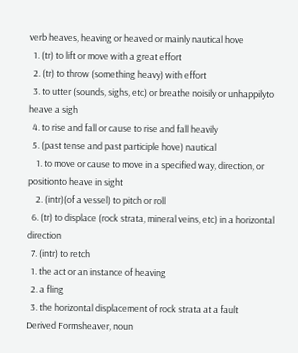verb heaves, heaving or heaved or mainly nautical hove
  1. (tr) to lift or move with a great effort
  2. (tr) to throw (something heavy) with effort
  3. to utter (sounds, sighs, etc) or breathe noisily or unhappilyto heave a sigh
  4. to rise and fall or cause to rise and fall heavily
  5. (past tense and past participle hove) nautical
    1. to move or cause to move in a specified way, direction, or positionto heave in sight
    2. (intr)(of a vessel) to pitch or roll
  6. (tr) to displace (rock strata, mineral veins, etc) in a horizontal direction
  7. (intr) to retch
  1. the act or an instance of heaving
  2. a fling
  3. the horizontal displacement of rock strata at a fault
Derived Formsheaver, noun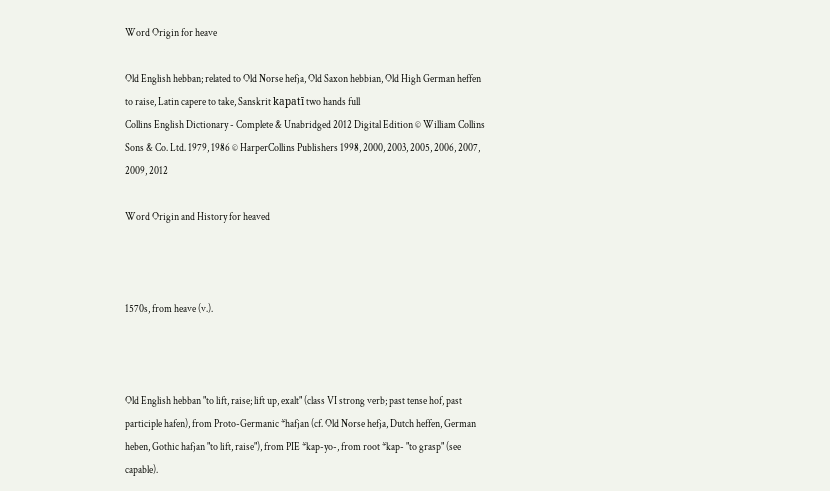Word Origin for heave

Old English hebban; related to Old Norse hefja, Old Saxon hebbian, Old High German heffen to raise, Latin capere to take, Sanskrit kapatī two hands full
Collins English Dictionary - Complete & Unabridged 2012 Digital Edition © William Collins Sons & Co. Ltd. 1979, 1986 © HarperCollins Publishers 1998, 2000, 2003, 2005, 2006, 2007, 2009, 2012

Word Origin and History for heaved



1570s, from heave (v.).



Old English hebban "to lift, raise; lift up, exalt" (class VI strong verb; past tense hof, past participle hafen), from Proto-Germanic *hafjan (cf. Old Norse hefja, Dutch heffen, German heben, Gothic hafjan "to lift, raise"), from PIE *kap-yo-, from root *kap- "to grasp" (see capable).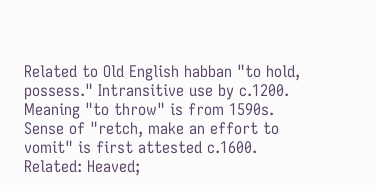Related to Old English habban "to hold, possess." Intransitive use by c.1200. Meaning "to throw" is from 1590s. Sense of "retch, make an effort to vomit" is first attested c.1600. Related: Heaved;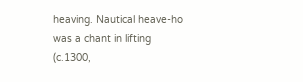heaving. Nautical heave-ho was a chant in lifting (c.1300,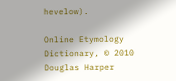hevelow).

Online Etymology Dictionary, © 2010 Douglas Harper